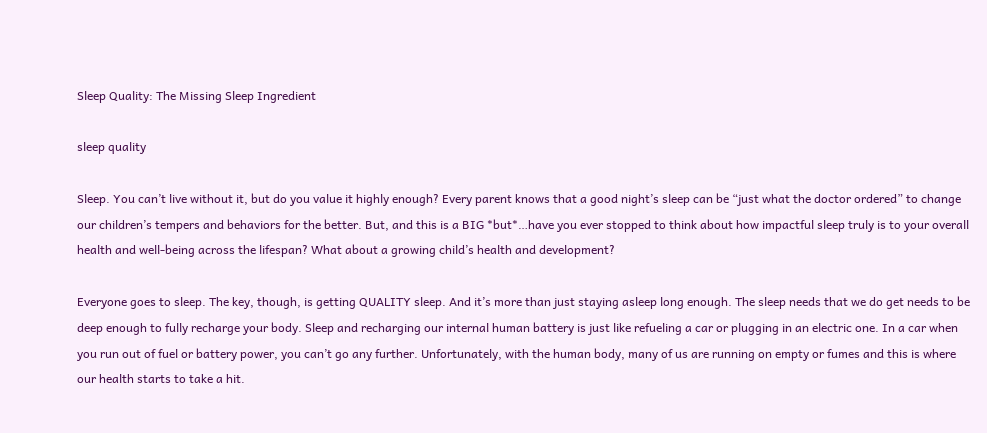Sleep Quality: The Missing Sleep Ingredient

sleep quality

Sleep. You can’t live without it, but do you value it highly enough? Every parent knows that a good night’s sleep can be “just what the doctor ordered” to change our children’s tempers and behaviors for the better. But, and this is a BIG *but*…have you ever stopped to think about how impactful sleep truly is to your overall health and well-being across the lifespan? What about a growing child’s health and development?

Everyone goes to sleep. The key, though, is getting QUALITY sleep. And it’s more than just staying asleep long enough. The sleep needs that we do get needs to be deep enough to fully recharge your body. Sleep and recharging our internal human battery is just like refueling a car or plugging in an electric one. In a car when you run out of fuel or battery power, you can’t go any further. Unfortunately, with the human body, many of us are running on empty or fumes and this is where our health starts to take a hit.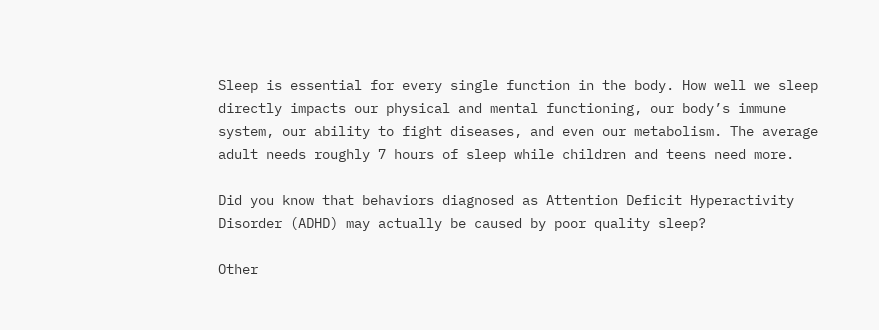Sleep is essential for every single function in the body. How well we sleep directly impacts our physical and mental functioning, our body’s immune system, our ability to fight diseases, and even our metabolism. The average adult needs roughly 7 hours of sleep while children and teens need more.

Did you know that behaviors diagnosed as Attention Deficit Hyperactivity Disorder (ADHD) may actually be caused by poor quality sleep?

Other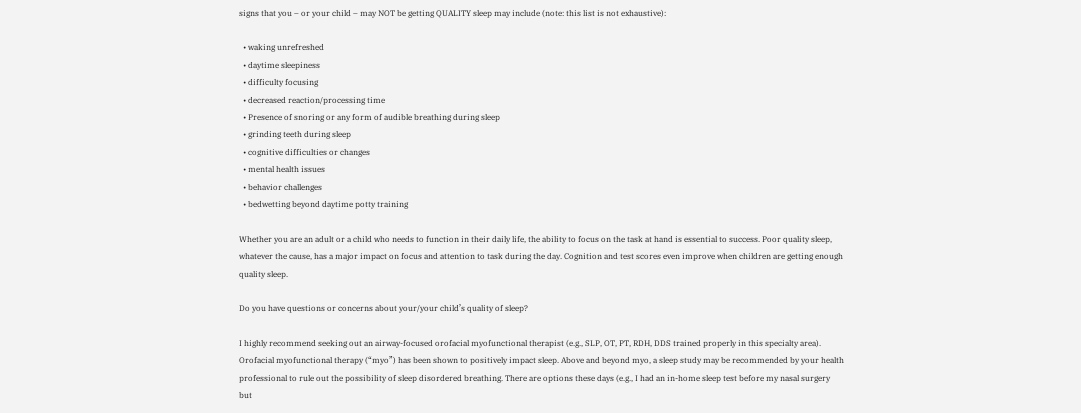signs that you – or your child – may NOT be getting QUALITY sleep may include (note: this list is not exhaustive):

  • waking unrefreshed
  • daytime sleepiness
  • difficulty focusing
  • decreased reaction/processing time
  • Presence of snoring or any form of audible breathing during sleep
  • grinding teeth during sleep
  • cognitive difficulties or changes
  • mental health issues
  • behavior challenges
  • bedwetting beyond daytime potty training

Whether you are an adult or a child who needs to function in their daily life, the ability to focus on the task at hand is essential to success. Poor quality sleep, whatever the cause, has a major impact on focus and attention to task during the day. Cognition and test scores even improve when children are getting enough quality sleep.

Do you have questions or concerns about your/your child’s quality of sleep?

I highly recommend seeking out an airway-focused orofacial myofunctional therapist (e.g., SLP, OT, PT, RDH, DDS trained properly in this specialty area). Orofacial myofunctional therapy (“myo”) has been shown to positively impact sleep. Above and beyond myo, a sleep study may be recommended by your health professional to rule out the possibility of sleep disordered breathing. There are options these days (e.g., I had an in-home sleep test before my nasal surgery but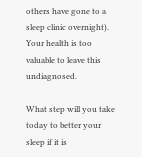others have gone to a sleep clinic overnight). Your health is too valuable to leave this undiagnosed.

What step will you take today to better your sleep if it is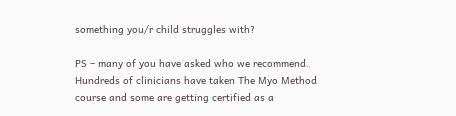something you/r child struggles with?

PS – many of you have asked who we recommend. Hundreds of clinicians have taken The Myo Method course and some are getting certified as a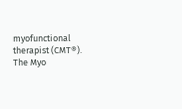myofunctional therapist (CMT®). The Myo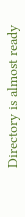Directory is almost ready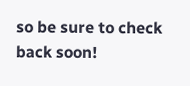so be sure to check back soon!